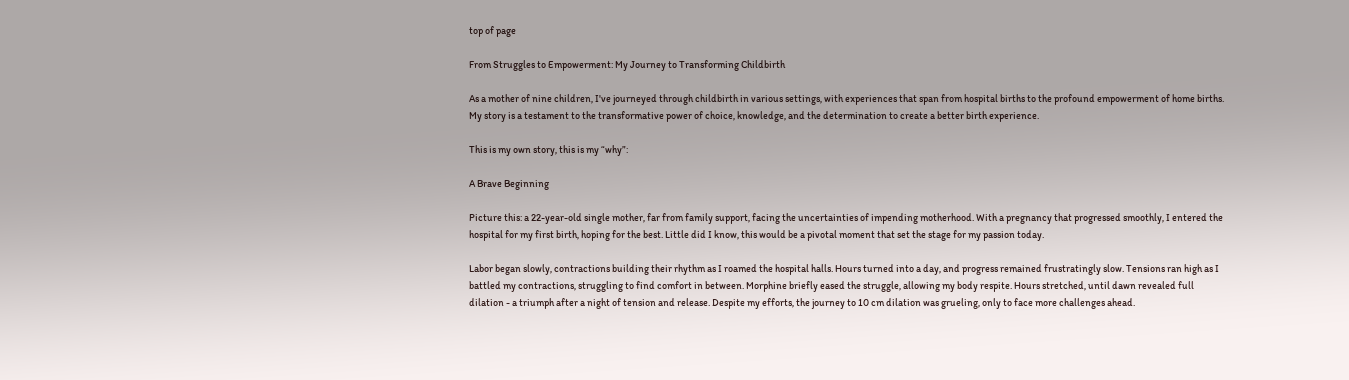top of page

From Struggles to Empowerment: My Journey to Transforming Childbirth

As a mother of nine children, I've journeyed through childbirth in various settings, with experiences that span from hospital births to the profound empowerment of home births. My story is a testament to the transformative power of choice, knowledge, and the determination to create a better birth experience.

This is my own story, this is my “why”:

A Brave Beginning

Picture this: a 22-year-old single mother, far from family support, facing the uncertainties of impending motherhood. With a pregnancy that progressed smoothly, I entered the hospital for my first birth, hoping for the best. Little did I know, this would be a pivotal moment that set the stage for my passion today.

Labor began slowly, contractions building their rhythm as I roamed the hospital halls. Hours turned into a day, and progress remained frustratingly slow. Tensions ran high as I battled my contractions, struggling to find comfort in between. Morphine briefly eased the struggle, allowing my body respite. Hours stretched, until dawn revealed full dilation - a triumph after a night of tension and release. Despite my efforts, the journey to 10 cm dilation was grueling, only to face more challenges ahead.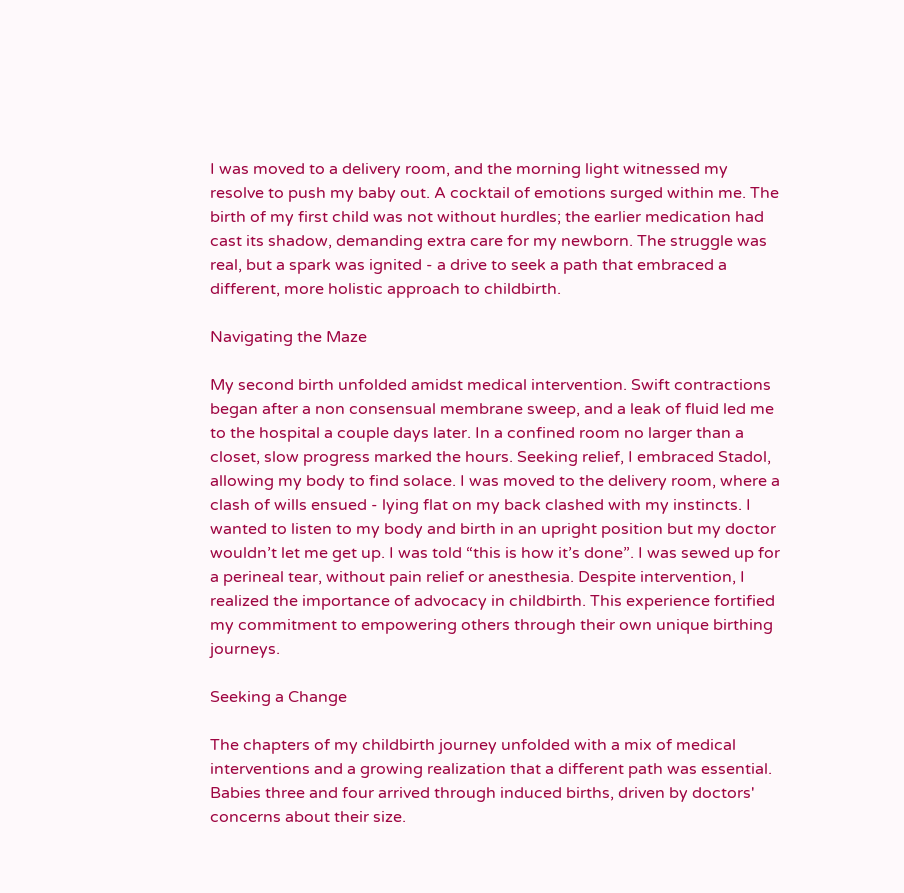I was moved to a delivery room, and the morning light witnessed my resolve to push my baby out. A cocktail of emotions surged within me. The birth of my first child was not without hurdles; the earlier medication had cast its shadow, demanding extra care for my newborn. The struggle was real, but a spark was ignited - a drive to seek a path that embraced a different, more holistic approach to childbirth.

Navigating the Maze

My second birth unfolded amidst medical intervention. Swift contractions began after a non consensual membrane sweep, and a leak of fluid led me to the hospital a couple days later. In a confined room no larger than a closet, slow progress marked the hours. Seeking relief, I embraced Stadol, allowing my body to find solace. I was moved to the delivery room, where a clash of wills ensued - lying flat on my back clashed with my instincts. I wanted to listen to my body and birth in an upright position but my doctor wouldn’t let me get up. I was told “this is how it’s done”. I was sewed up for a perineal tear, without pain relief or anesthesia. Despite intervention, I realized the importance of advocacy in childbirth. This experience fortified my commitment to empowering others through their own unique birthing journeys.

Seeking a Change

The chapters of my childbirth journey unfolded with a mix of medical interventions and a growing realization that a different path was essential. Babies three and four arrived through induced births, driven by doctors' concerns about their size.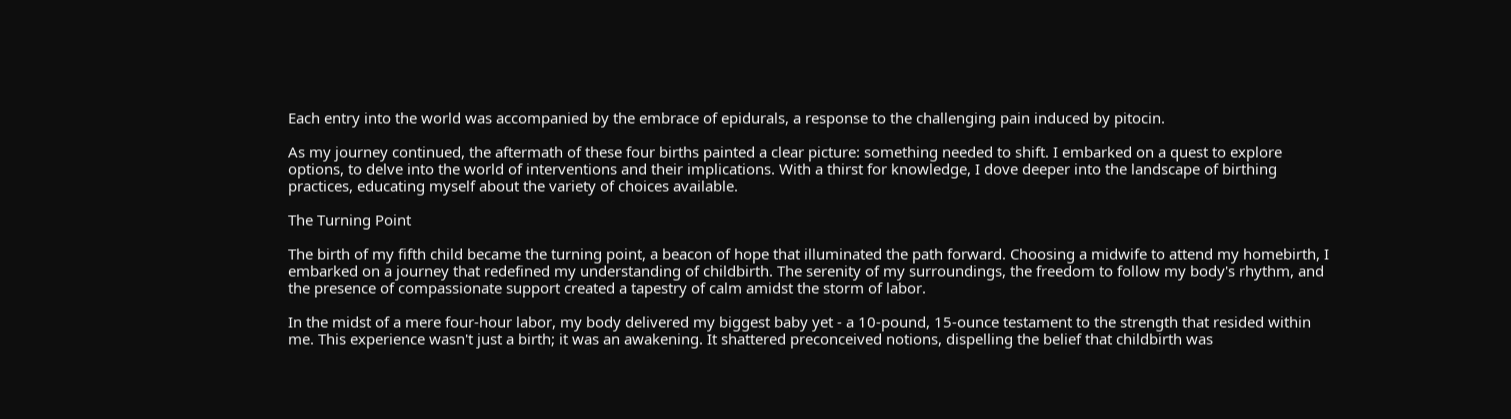Each entry into the world was accompanied by the embrace of epidurals, a response to the challenging pain induced by pitocin.

As my journey continued, the aftermath of these four births painted a clear picture: something needed to shift. I embarked on a quest to explore options, to delve into the world of interventions and their implications. With a thirst for knowledge, I dove deeper into the landscape of birthing practices, educating myself about the variety of choices available.

The Turning Point

The birth of my fifth child became the turning point, a beacon of hope that illuminated the path forward. Choosing a midwife to attend my homebirth, I embarked on a journey that redefined my understanding of childbirth. The serenity of my surroundings, the freedom to follow my body's rhythm, and the presence of compassionate support created a tapestry of calm amidst the storm of labor.

In the midst of a mere four-hour labor, my body delivered my biggest baby yet - a 10-pound, 15-ounce testament to the strength that resided within me. This experience wasn't just a birth; it was an awakening. It shattered preconceived notions, dispelling the belief that childbirth was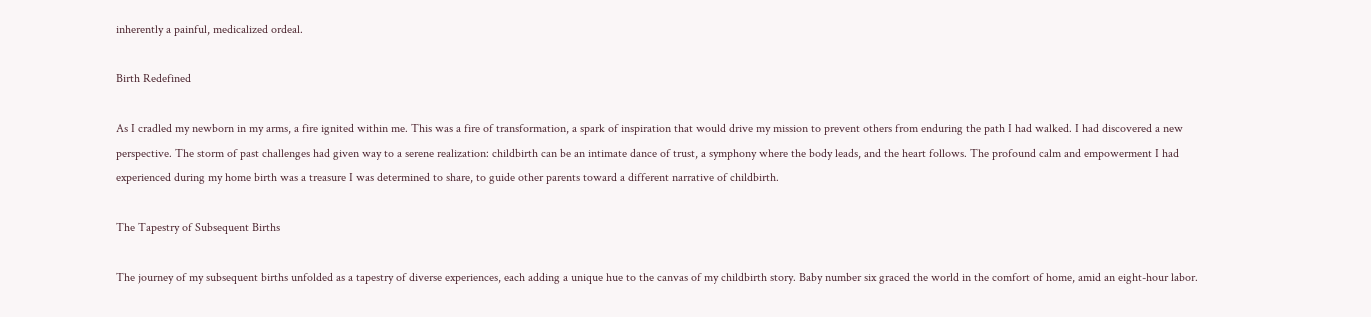inherently a painful, medicalized ordeal.

Birth Redefined

As I cradled my newborn in my arms, a fire ignited within me. This was a fire of transformation, a spark of inspiration that would drive my mission to prevent others from enduring the path I had walked. I had discovered a new perspective. The storm of past challenges had given way to a serene realization: childbirth can be an intimate dance of trust, a symphony where the body leads, and the heart follows. The profound calm and empowerment I had experienced during my home birth was a treasure I was determined to share, to guide other parents toward a different narrative of childbirth.

The Tapestry of Subsequent Births

The journey of my subsequent births unfolded as a tapestry of diverse experiences, each adding a unique hue to the canvas of my childbirth story. Baby number six graced the world in the comfort of home, amid an eight-hour labor.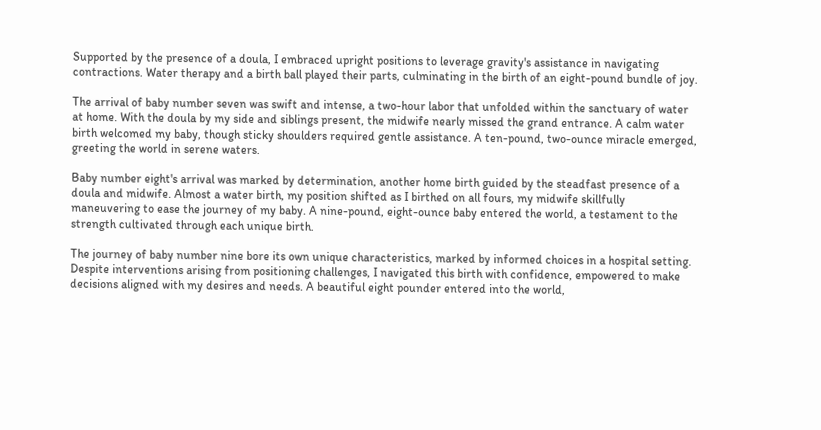Supported by the presence of a doula, I embraced upright positions to leverage gravity's assistance in navigating contractions. Water therapy and a birth ball played their parts, culminating in the birth of an eight-pound bundle of joy.

The arrival of baby number seven was swift and intense, a two-hour labor that unfolded within the sanctuary of water at home. With the doula by my side and siblings present, the midwife nearly missed the grand entrance. A calm water birth welcomed my baby, though sticky shoulders required gentle assistance. A ten-pound, two-ounce miracle emerged, greeting the world in serene waters.

Baby number eight's arrival was marked by determination, another home birth guided by the steadfast presence of a doula and midwife. Almost a water birth, my position shifted as I birthed on all fours, my midwife skillfully maneuvering to ease the journey of my baby. A nine-pound, eight-ounce baby entered the world, a testament to the strength cultivated through each unique birth.

The journey of baby number nine bore its own unique characteristics, marked by informed choices in a hospital setting. Despite interventions arising from positioning challenges, I navigated this birth with confidence, empowered to make decisions aligned with my desires and needs. A beautiful eight pounder entered into the world,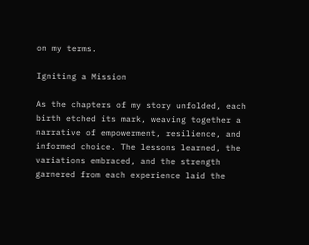on my terms.

Igniting a Mission

As the chapters of my story unfolded, each birth etched its mark, weaving together a narrative of empowerment, resilience, and informed choice. The lessons learned, the variations embraced, and the strength garnered from each experience laid the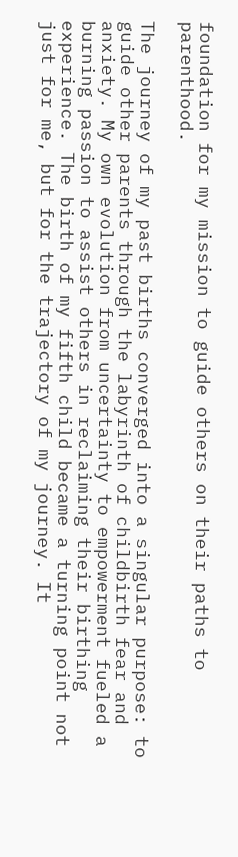foundation for my mission to guide others on their paths to parenthood.

The journey of my past births converged into a singular purpose: to guide other parents through the labyrinth of childbirth fear and anxiety. My own evolution from uncertainty to empowerment fueled a burning passion to assist others in reclaiming their birthing experience. The birth of my fifth child became a turning point not just for me, but for the trajectory of my journey. It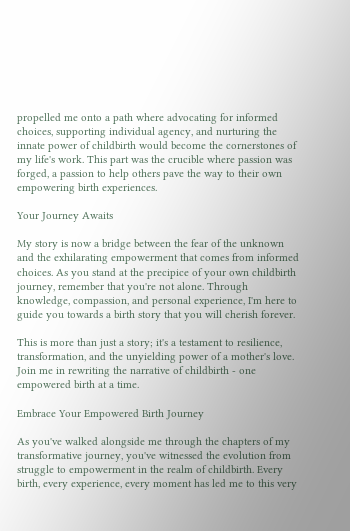propelled me onto a path where advocating for informed choices, supporting individual agency, and nurturing the innate power of childbirth would become the cornerstones of my life's work. This part was the crucible where passion was forged, a passion to help others pave the way to their own empowering birth experiences.

Your Journey Awaits

My story is now a bridge between the fear of the unknown and the exhilarating empowerment that comes from informed choices. As you stand at the precipice of your own childbirth journey, remember that you're not alone. Through knowledge, compassion, and personal experience, I'm here to guide you towards a birth story that you will cherish forever.

This is more than just a story; it's a testament to resilience, transformation, and the unyielding power of a mother's love. Join me in rewriting the narrative of childbirth - one empowered birth at a time.

Embrace Your Empowered Birth Journey

As you've walked alongside me through the chapters of my transformative journey, you've witnessed the evolution from struggle to empowerment in the realm of childbirth. Every birth, every experience, every moment has led me to this very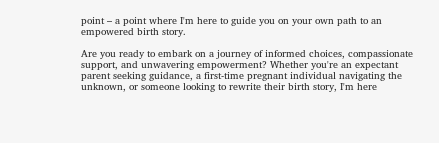point – a point where I'm here to guide you on your own path to an empowered birth story.

Are you ready to embark on a journey of informed choices, compassionate support, and unwavering empowerment? Whether you're an expectant parent seeking guidance, a first-time pregnant individual navigating the unknown, or someone looking to rewrite their birth story, I'm here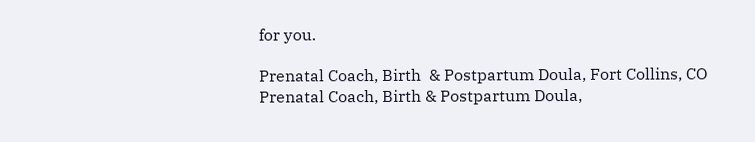for you.

Prenatal Coach, Birth  & Postpartum Doula, Fort Collins, CO
Prenatal Coach, Birth & Postpartum Doula,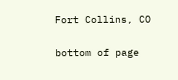Fort Collins, CO


bottom of page